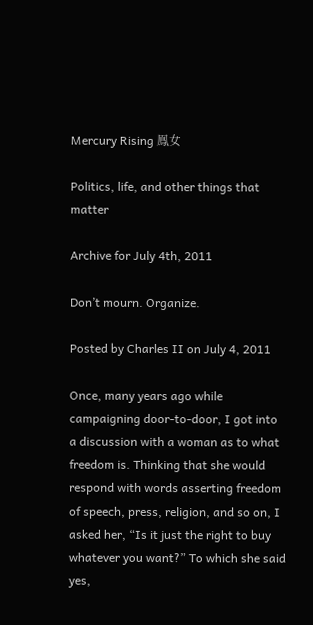Mercury Rising 鳯女

Politics, life, and other things that matter

Archive for July 4th, 2011

Don’t mourn. Organize.

Posted by Charles II on July 4, 2011

Once, many years ago while campaigning door-to-door, I got into a discussion with a woman as to what freedom is. Thinking that she would respond with words asserting freedom of speech, press, religion, and so on, I asked her, “Is it just the right to buy whatever you want?” To which she said yes,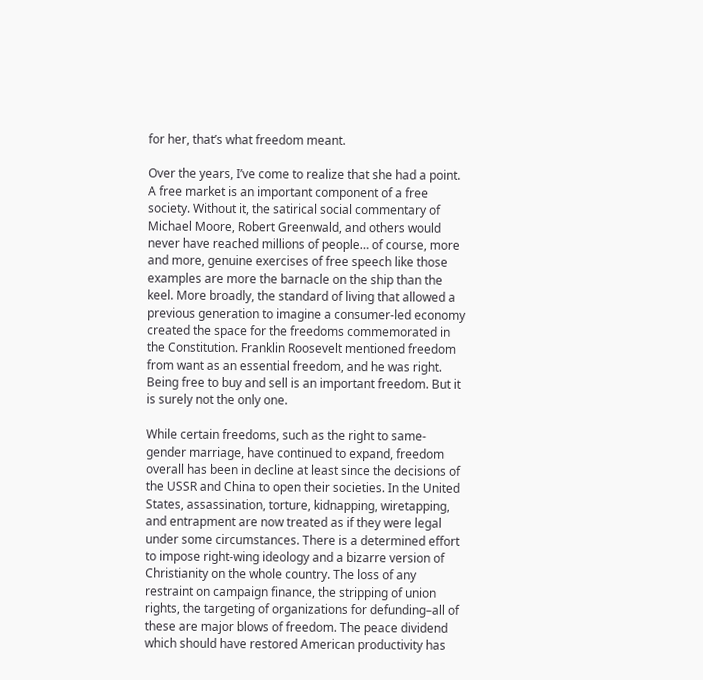for her, that’s what freedom meant.

Over the years, I’ve come to realize that she had a point. A free market is an important component of a free society. Without it, the satirical social commentary of Michael Moore, Robert Greenwald, and others would never have reached millions of people… of course, more and more, genuine exercises of free speech like those examples are more the barnacle on the ship than the keel. More broadly, the standard of living that allowed a previous generation to imagine a consumer-led economy created the space for the freedoms commemorated in the Constitution. Franklin Roosevelt mentioned freedom from want as an essential freedom, and he was right. Being free to buy and sell is an important freedom. But it is surely not the only one.

While certain freedoms, such as the right to same-gender marriage, have continued to expand, freedom overall has been in decline at least since the decisions of the USSR and China to open their societies. In the United States, assassination, torture, kidnapping, wiretapping, and entrapment are now treated as if they were legal under some circumstances. There is a determined effort to impose right-wing ideology and a bizarre version of Christianity on the whole country. The loss of any restraint on campaign finance, the stripping of union rights, the targeting of organizations for defunding–all of these are major blows of freedom. The peace dividend which should have restored American productivity has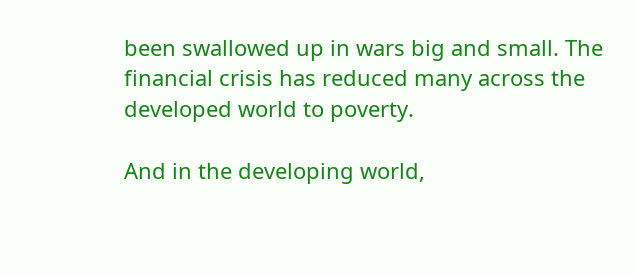been swallowed up in wars big and small. The financial crisis has reduced many across the developed world to poverty.

And in the developing world,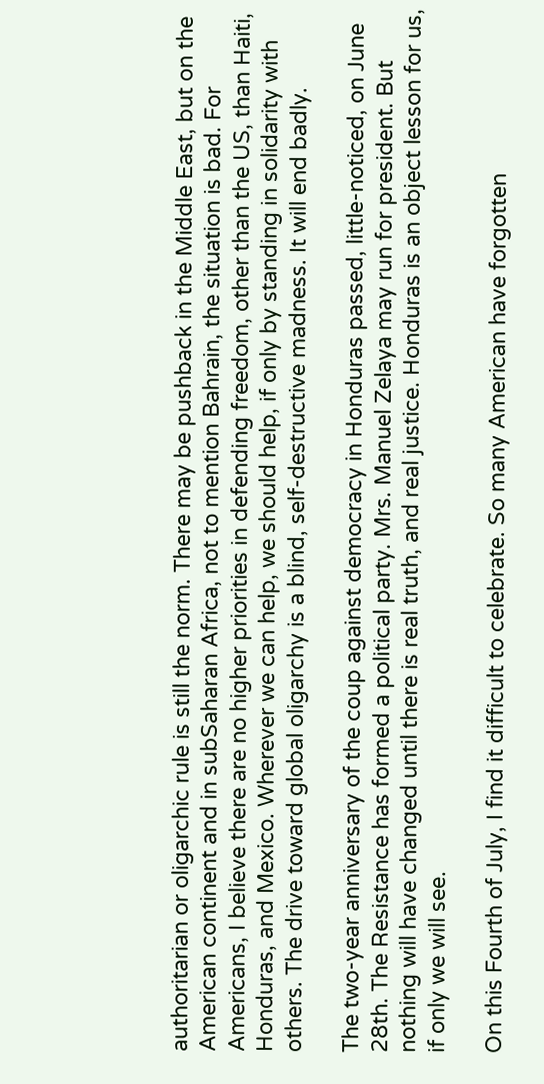authoritarian or oligarchic rule is still the norm. There may be pushback in the Middle East, but on the American continent and in subSaharan Africa, not to mention Bahrain, the situation is bad. For Americans, I believe there are no higher priorities in defending freedom, other than the US, than Haiti, Honduras, and Mexico. Wherever we can help, we should help, if only by standing in solidarity with others. The drive toward global oligarchy is a blind, self-destructive madness. It will end badly.

The two-year anniversary of the coup against democracy in Honduras passed, little-noticed, on June 28th. The Resistance has formed a political party. Mrs. Manuel Zelaya may run for president. But nothing will have changed until there is real truth, and real justice. Honduras is an object lesson for us, if only we will see.

On this Fourth of July, I find it difficult to celebrate. So many American have forgotten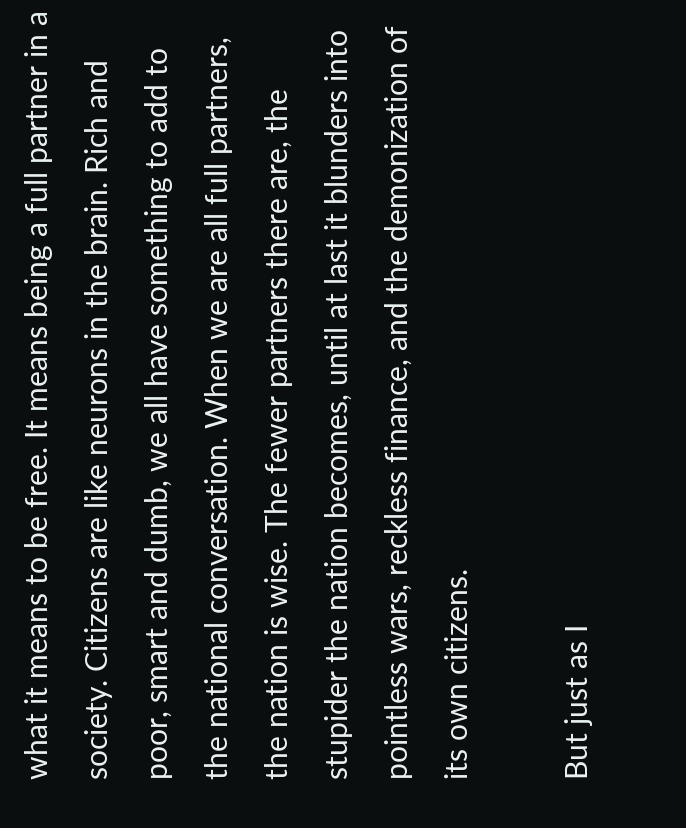what it means to be free. It means being a full partner in a society. Citizens are like neurons in the brain. Rich and poor, smart and dumb, we all have something to add to the national conversation. When we are all full partners, the nation is wise. The fewer partners there are, the stupider the nation becomes, until at last it blunders into pointless wars, reckless finance, and the demonization of its own citizens.

But just as I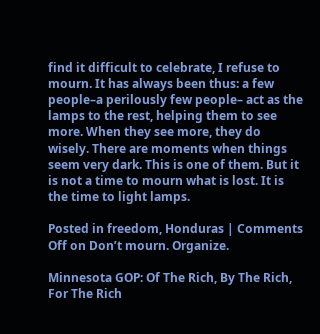find it difficult to celebrate, I refuse to mourn. It has always been thus: a few people–a perilously few people– act as the lamps to the rest, helping them to see more. When they see more, they do wisely. There are moments when things seem very dark. This is one of them. But it is not a time to mourn what is lost. It is the time to light lamps.

Posted in freedom, Honduras | Comments Off on Don’t mourn. Organize.

Minnesota GOP: Of The Rich, By The Rich, For The Rich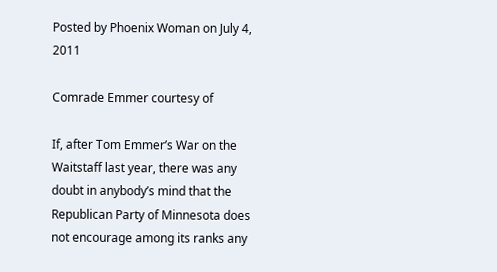Posted by Phoenix Woman on July 4, 2011

Comrade Emmer courtesy of

If, after Tom Emmer’s War on the Waitstaff last year, there was any doubt in anybody’s mind that the Republican Party of Minnesota does not encourage among its ranks any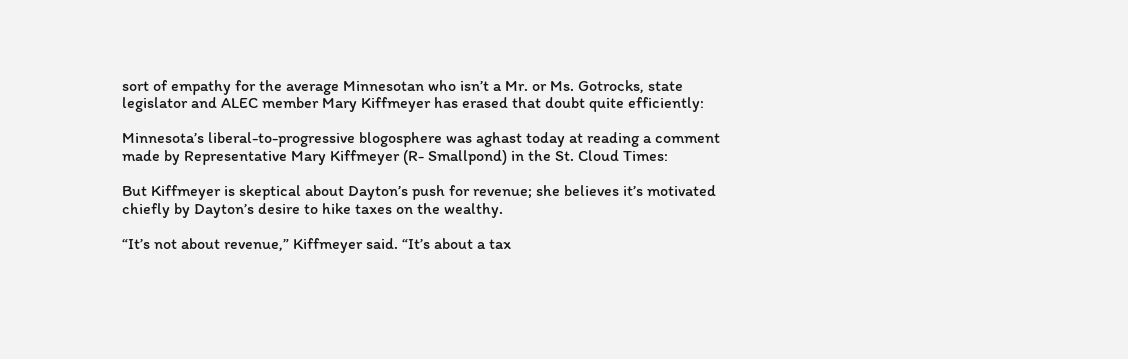sort of empathy for the average Minnesotan who isn’t a Mr. or Ms. Gotrocks, state legislator and ALEC member Mary Kiffmeyer has erased that doubt quite efficiently:

Minnesota’s liberal-to-progressive blogosphere was aghast today at reading a comment made by Representative Mary Kiffmeyer (R- Smallpond) in the St. Cloud Times:

But Kiffmeyer is skeptical about Dayton’s push for revenue; she believes it’s motivated chiefly by Dayton’s desire to hike taxes on the wealthy.

“It’s not about revenue,” Kiffmeyer said. “It’s about a tax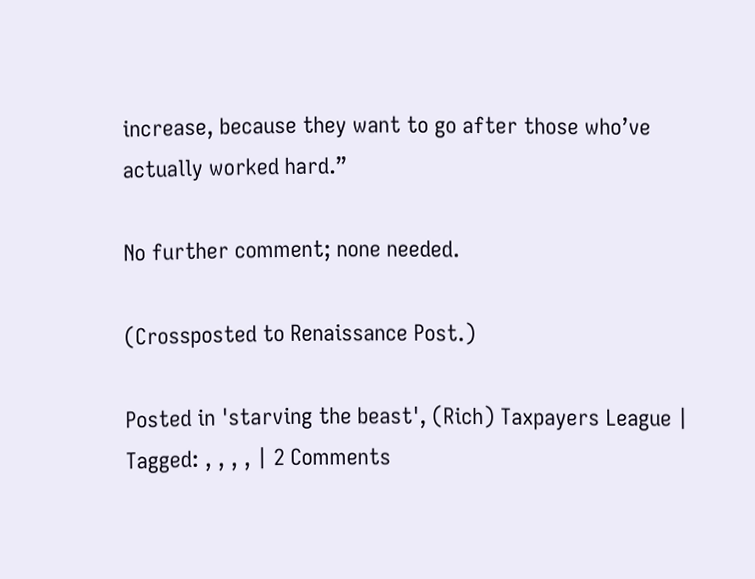increase, because they want to go after those who’ve actually worked hard.”

No further comment; none needed.

(Crossposted to Renaissance Post.)

Posted in 'starving the beast', (Rich) Taxpayers League | Tagged: , , , , | 2 Comments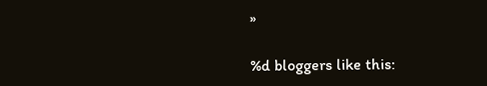»

%d bloggers like this: